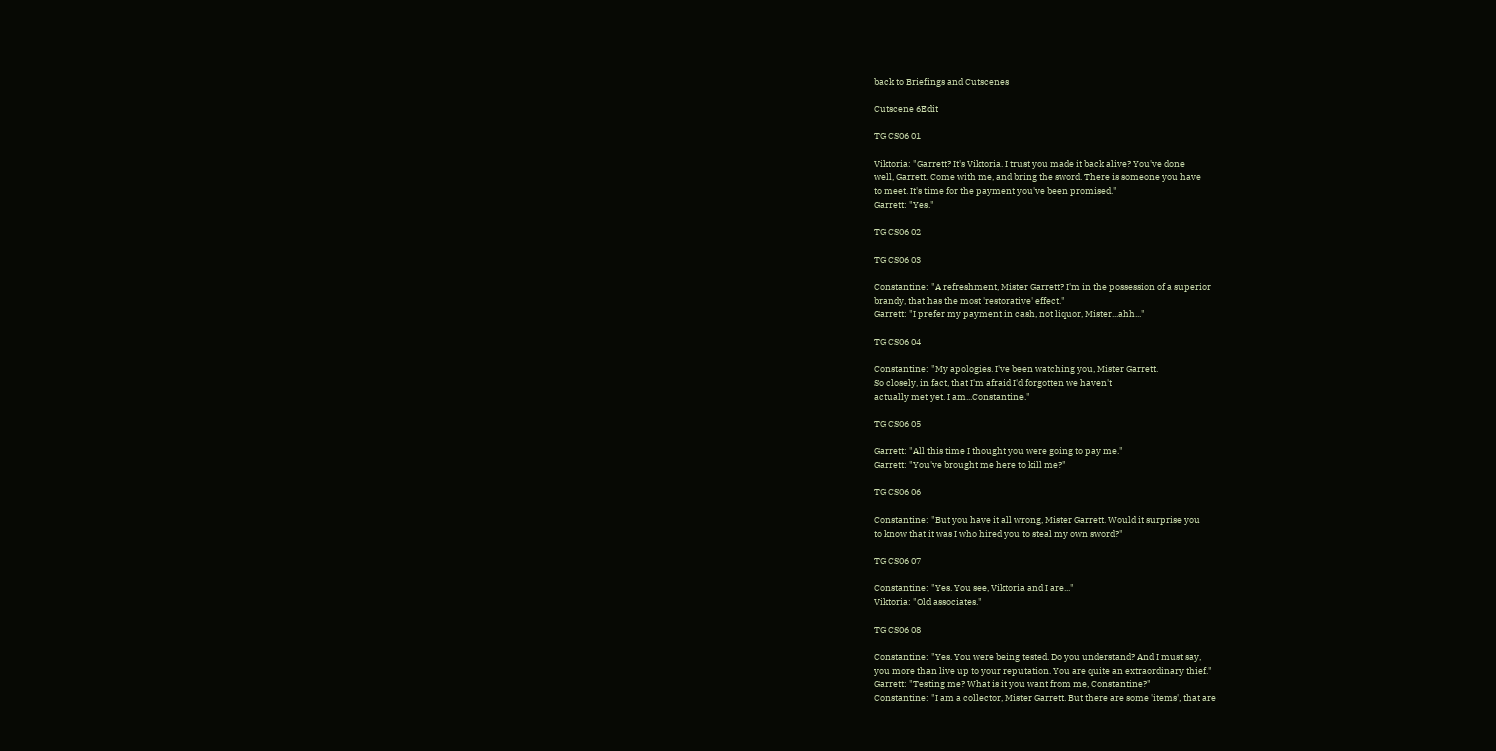back to Briefings and Cutscenes

Cutscene 6Edit

TG CS06 01

Viktoria: "Garrett? It's Viktoria. I trust you made it back alive? You've done
well, Garrett. Come with me, and bring the sword. There is someone you have
to meet. It's time for the payment you've been promised."
Garrett: "Yes."

TG CS06 02

TG CS06 03

Constantine: "A refreshment, Mister Garrett? I'm in the possession of a superior
brandy, that has the most 'restorative' effect."
Garrett: "I prefer my payment in cash, not liquor, Mister...ahh..."

TG CS06 04

Constantine: "My apologies. I've been watching you, Mister Garrett.
So closely, in fact, that I'm afraid I'd forgotten we haven't
actually met yet. I am...Constantine."

TG CS06 05

Garrett: "All this time I thought you were going to pay me."
Garrett: "You've brought me here to kill me?"

TG CS06 06

Constantine: "But you have it all wrong, Mister Garrett. Would it surprise you
to know that it was I who hired you to steal my own sword?"

TG CS06 07

Constantine: "Yes. You see, Viktoria and I are..."
Viktoria: "Old associates."

TG CS06 08

Constantine: "Yes. You were being tested. Do you understand? And I must say,
you more than live up to your reputation. You are quite an extraordinary thief."
Garrett: "Testing me? What is it you want from me, Constantine?"
Constantine: "I am a collector, Mister Garrett. But there are some 'items', that are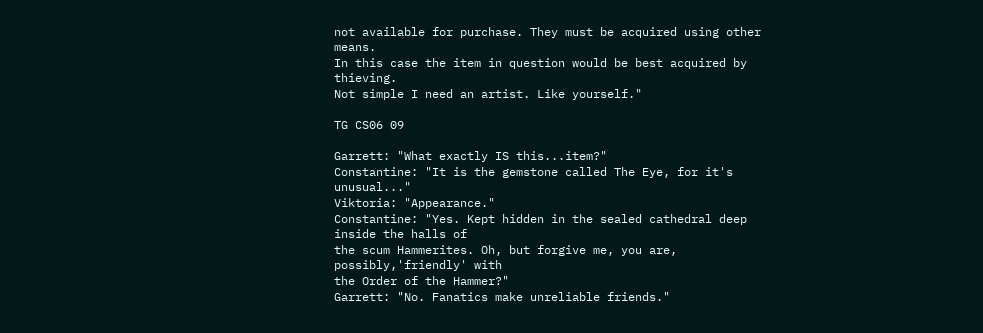not available for purchase. They must be acquired using other means.
In this case the item in question would be best acquired by thieving.
Not simple I need an artist. Like yourself."

TG CS06 09

Garrett: "What exactly IS this...item?"
Constantine: "It is the gemstone called The Eye, for it's unusual..."
Viktoria: "Appearance."
Constantine: "Yes. Kept hidden in the sealed cathedral deep inside the halls of
the scum Hammerites. Oh, but forgive me, you are, possibly,'friendly' with
the Order of the Hammer?"
Garrett: "No. Fanatics make unreliable friends."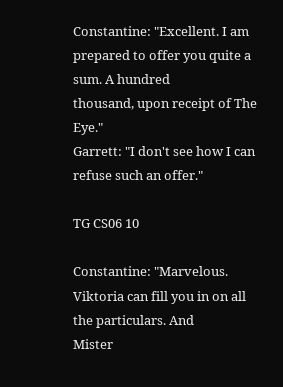Constantine: "Excellent. I am prepared to offer you quite a sum. A hundred
thousand, upon receipt of The Eye."
Garrett: "I don't see how I can refuse such an offer."

TG CS06 10

Constantine: "Marvelous. Viktoria can fill you in on all the particulars. And
Mister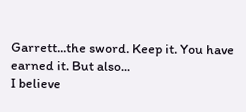Garrett...the sword. Keep it. You have earned it. But also...
I believe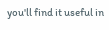you'll find it useful in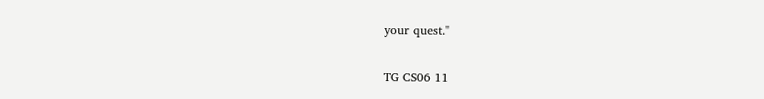your quest."

TG CS06 11